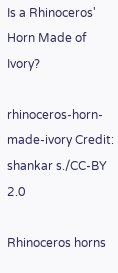Is a Rhinoceros' Horn Made of Ivory?

rhinoceros-horn-made-ivory Credit: shankar s./CC-BY 2.0

Rhinoceros horns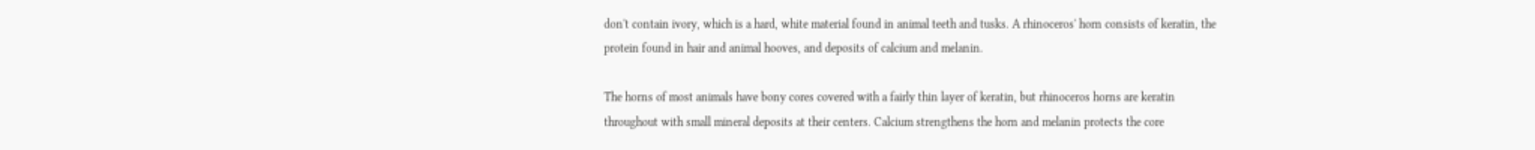don't contain ivory, which is a hard, white material found in animal teeth and tusks. A rhinoceros' horn consists of keratin, the protein found in hair and animal hooves, and deposits of calcium and melanin.

The horns of most animals have bony cores covered with a fairly thin layer of keratin, but rhinoceros horns are keratin throughout with small mineral deposits at their centers. Calcium strengthens the horn and melanin protects the core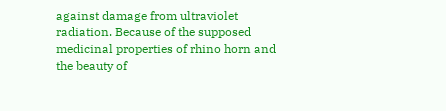against damage from ultraviolet radiation. Because of the supposed medicinal properties of rhino horn and the beauty of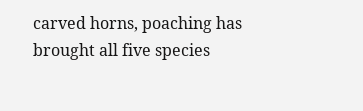carved horns, poaching has brought all five species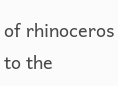of rhinoceros to the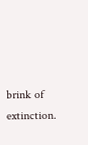brink of extinction.